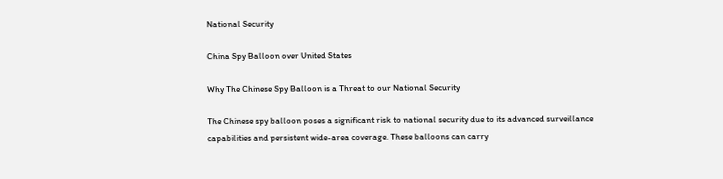National Security

China Spy Balloon over United States

Why The Chinese Spy Balloon is a Threat to our National Security

The Chinese spy balloon poses a significant risk to national security due to its advanced surveillance capabilities and persistent wide-area coverage. These balloons can carry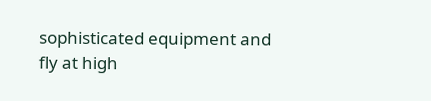sophisticated equipment and fly at high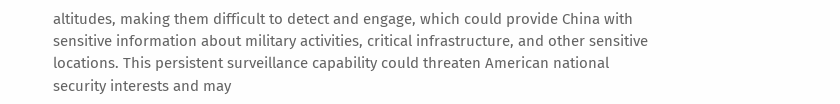altitudes, making them difficult to detect and engage, which could provide China with sensitive information about military activities, critical infrastructure, and other sensitive locations. This persistent surveillance capability could threaten American national security interests and may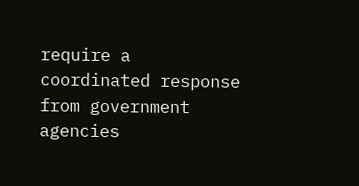require a coordinated response from government agencies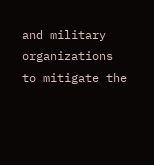and military organizations to mitigate the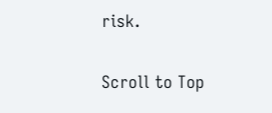risk.

Scroll to Top